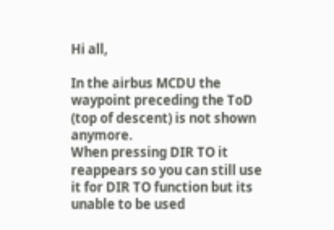Hi all,

In the airbus MCDU the waypoint preceding the ToD (top of descent) is not shown anymore.
When pressing DIR TO it reappears so you can still use it for DIR TO function but its unable to be used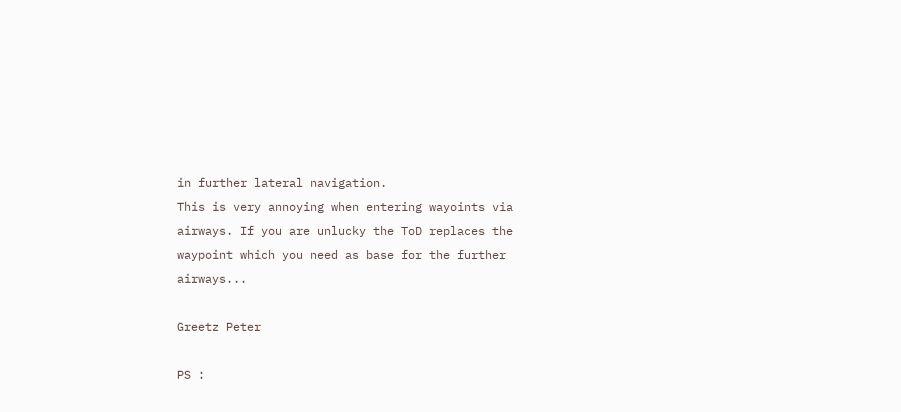in further lateral navigation.
This is very annoying when entering wayoints via airways. If you are unlucky the ToD replaces the waypoint which you need as base for the further airways...

Greetz Peter

PS :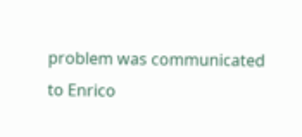problem was communicated to Enrico